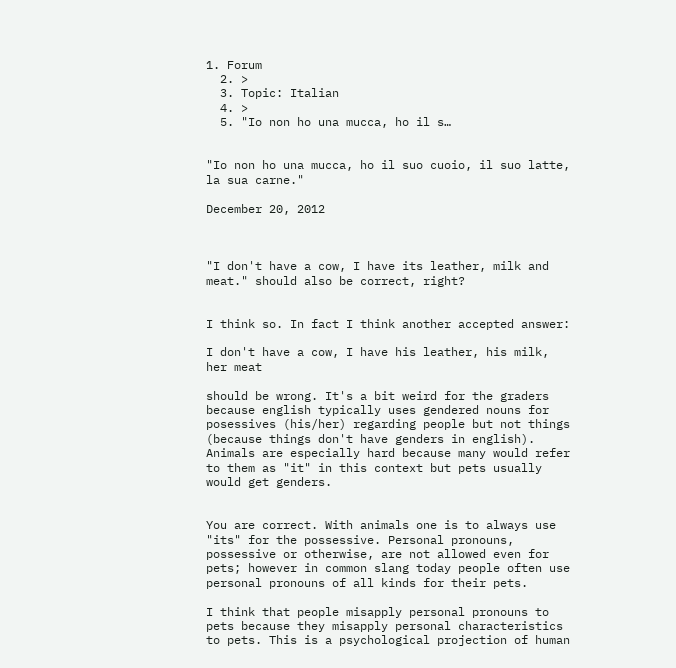1. Forum
  2. >
  3. Topic: Italian
  4. >
  5. "Io non ho una mucca, ho il s…


"Io non ho una mucca, ho il suo cuoio, il suo latte, la sua carne."

December 20, 2012



"I don't have a cow, I have its leather, milk and meat." should also be correct, right?


I think so. In fact I think another accepted answer:

I don't have a cow, I have his leather, his milk, her meat

should be wrong. It's a bit weird for the graders because english typically uses gendered nouns for posessives (his/her) regarding people but not things (because things don't have genders in english). Animals are especially hard because many would refer to them as "it" in this context but pets usually would get genders.


You are correct. With animals one is to always use "its" for the possessive. Personal pronouns, possessive or otherwise, are not allowed even for pets; however in common slang today people often use personal pronouns of all kinds for their pets.

I think that people misapply personal pronouns to pets because they misapply personal characteristics to pets. This is a psychological projection of human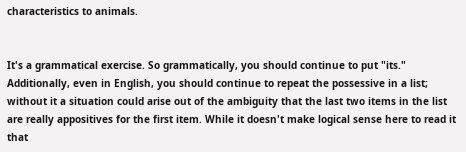characteristics to animals.


It's a grammatical exercise. So grammatically, you should continue to put "its." Additionally, even in English, you should continue to repeat the possessive in a list; without it a situation could arise out of the ambiguity that the last two items in the list are really appositives for the first item. While it doesn't make logical sense here to read it that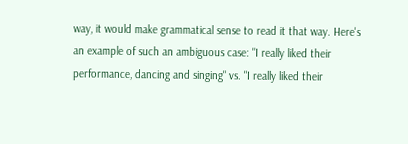way, it would make grammatical sense to read it that way. Here's an example of such an ambiguous case: "I really liked their performance, dancing and singing" vs. "I really liked their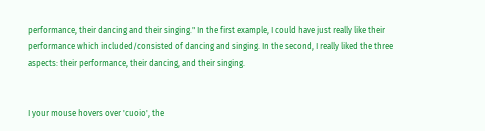performance, their dancing and their singing." In the first example, I could have just really like their performance which included/consisted of dancing and singing. In the second, I really liked the three aspects: their performance, their dancing, and their singing.


I your mouse hovers over 'cuoio', the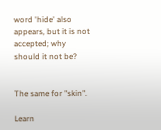word 'hide' also appears, but it is not accepted; why should it not be?


The same for "skin".

Learn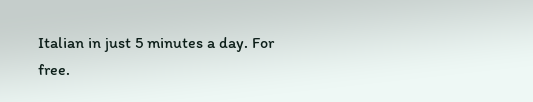Italian in just 5 minutes a day. For free.